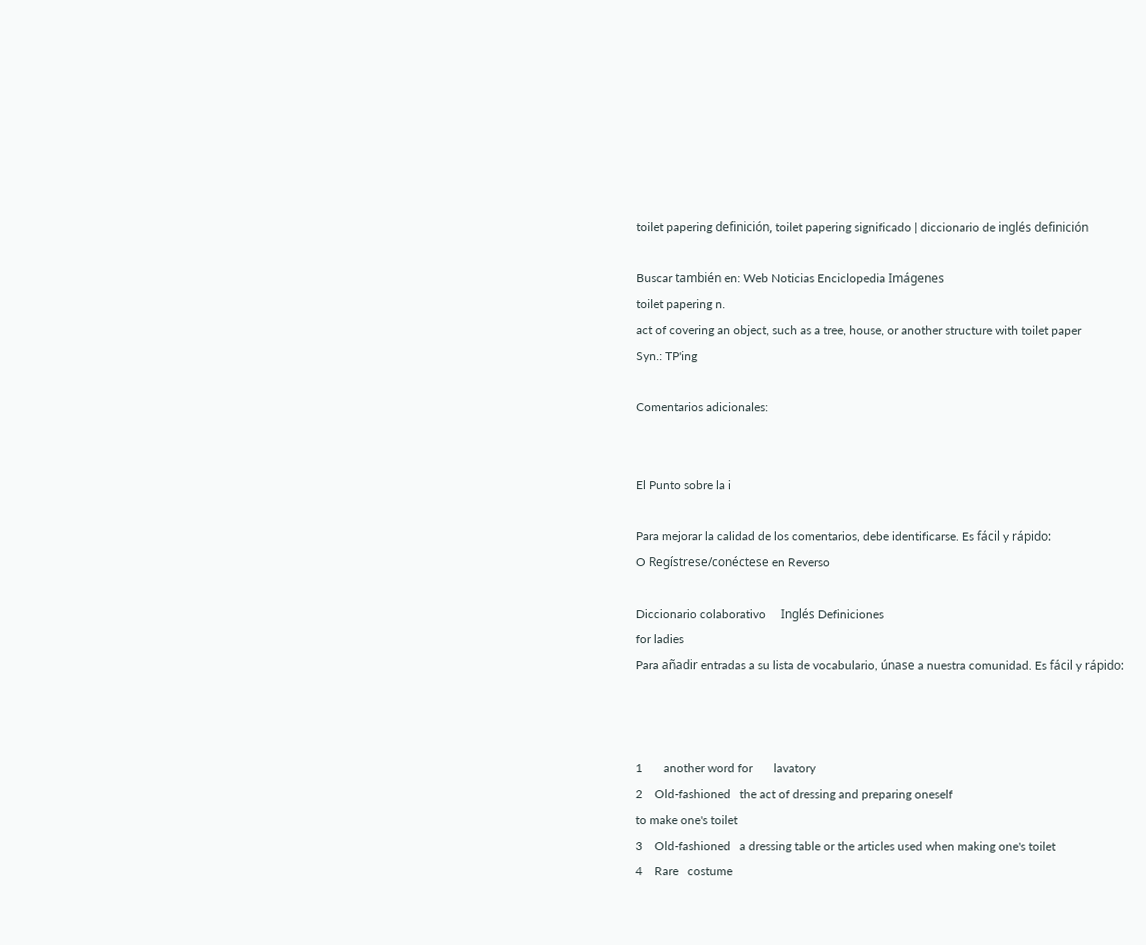toilet papering definición, toilet papering significado | diccionario de inglés definición

Buscar también en: Web Noticias Enciclopedia Imágenes
toilet papering n.
act of covering an object, such as a tree, house, or another structure with toilet paper
Syn.: TP'ing

Comentarios adicionales:


El Punto sobre la i

Para mejorar la calidad de los comentarios, debe identificarse. Es fácil y rápido:
O Regístrese/conéctese en Reverso

Diccionario colaborativo     Inglés Definiciones
for ladies
Para añadir entradas a su lista de vocabulario, únase a nuestra comunidad. Es fácil y rápido:



1       another word for       lavatory
2    Old-fashioned   the act of dressing and preparing oneself
to make one's toilet
3    Old-fashioned   a dressing table or the articles used when making one's toilet
4    Rare   costume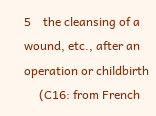5    the cleansing of a wound, etc., after an operation or childbirth
     (C16: from French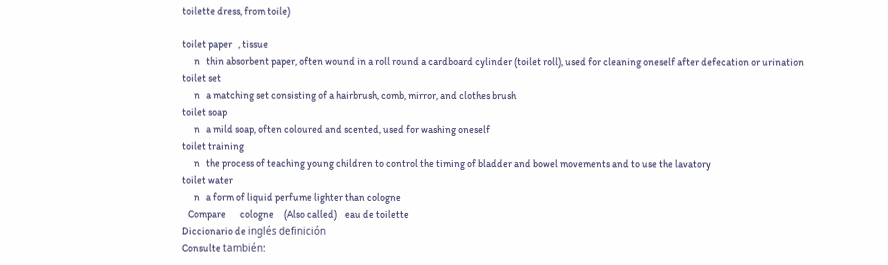toilette dress, from toile)

toilet paper   , tissue
      n   thin absorbent paper, often wound in a roll round a cardboard cylinder (toilet roll), used for cleaning oneself after defecation or urination
toilet set
      n   a matching set consisting of a hairbrush, comb, mirror, and clothes brush
toilet soap
      n   a mild soap, often coloured and scented, used for washing oneself
toilet training
      n   the process of teaching young children to control the timing of bladder and bowel movements and to use the lavatory
toilet water
      n   a form of liquid perfume lighter than cologne
   Compare       cologne     (Also called)    eau de toilette
Diccionario de inglés definición
Consulte también: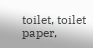toilet, toilet paper,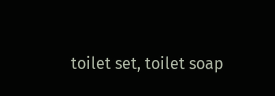toilet set, toilet soap